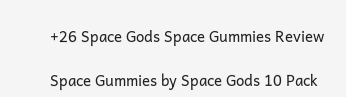+26 Space Gods Space Gummies Review

Space Gummies by Space Gods 10 Pack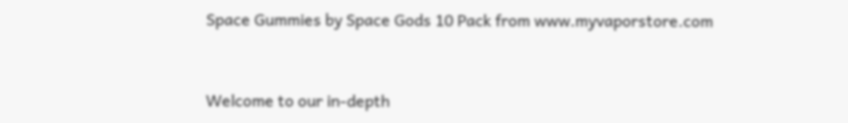Space Gummies by Space Gods 10 Pack from www.myvaporstore.com


Welcome to our in-depth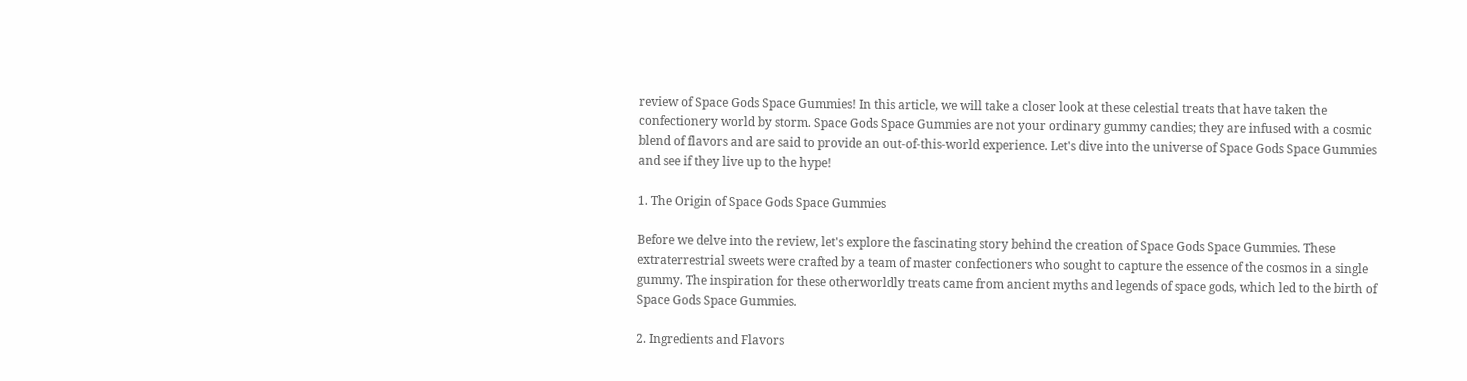review of Space Gods Space Gummies! In this article, we will take a closer look at these celestial treats that have taken the confectionery world by storm. Space Gods Space Gummies are not your ordinary gummy candies; they are infused with a cosmic blend of flavors and are said to provide an out-of-this-world experience. Let's dive into the universe of Space Gods Space Gummies and see if they live up to the hype!

1. The Origin of Space Gods Space Gummies

Before we delve into the review, let's explore the fascinating story behind the creation of Space Gods Space Gummies. These extraterrestrial sweets were crafted by a team of master confectioners who sought to capture the essence of the cosmos in a single gummy. The inspiration for these otherworldly treats came from ancient myths and legends of space gods, which led to the birth of Space Gods Space Gummies.

2. Ingredients and Flavors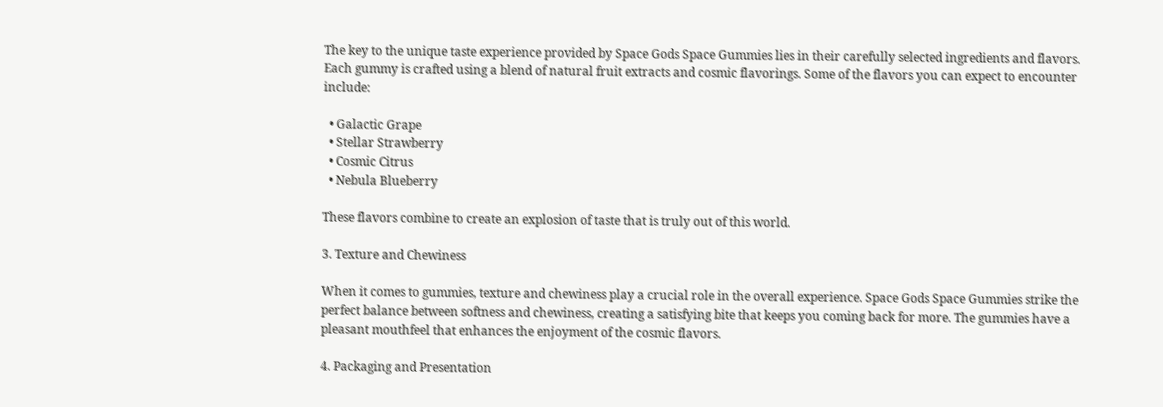The key to the unique taste experience provided by Space Gods Space Gummies lies in their carefully selected ingredients and flavors. Each gummy is crafted using a blend of natural fruit extracts and cosmic flavorings. Some of the flavors you can expect to encounter include:

  • Galactic Grape
  • Stellar Strawberry
  • Cosmic Citrus
  • Nebula Blueberry

These flavors combine to create an explosion of taste that is truly out of this world.

3. Texture and Chewiness

When it comes to gummies, texture and chewiness play a crucial role in the overall experience. Space Gods Space Gummies strike the perfect balance between softness and chewiness, creating a satisfying bite that keeps you coming back for more. The gummies have a pleasant mouthfeel that enhances the enjoyment of the cosmic flavors.

4. Packaging and Presentation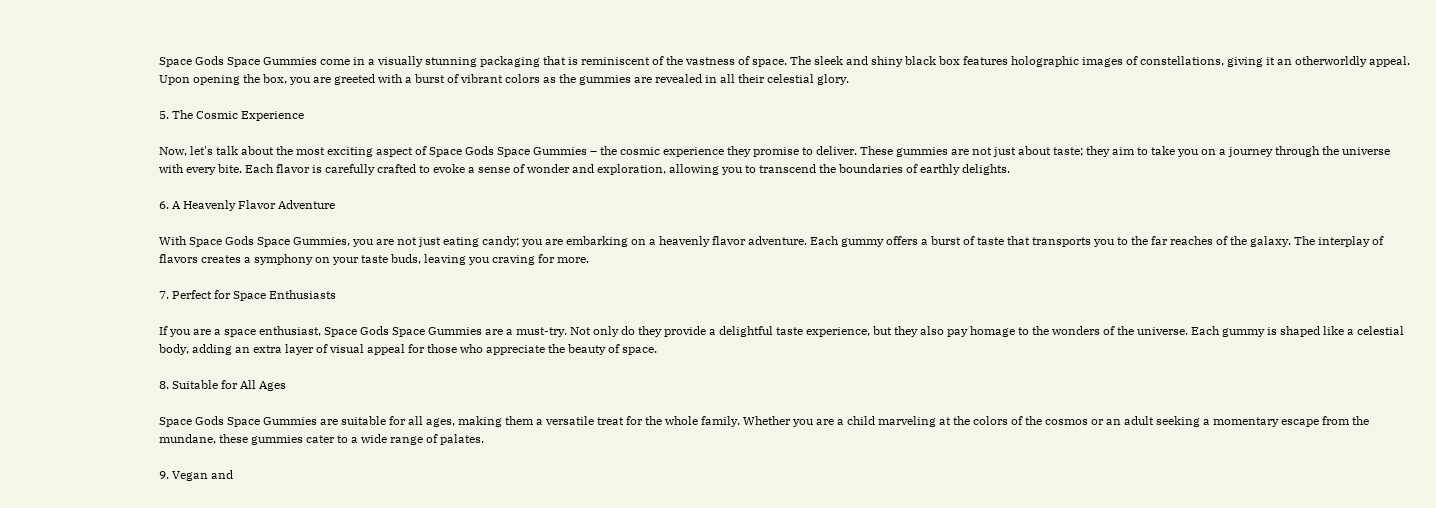Space Gods Space Gummies come in a visually stunning packaging that is reminiscent of the vastness of space. The sleek and shiny black box features holographic images of constellations, giving it an otherworldly appeal. Upon opening the box, you are greeted with a burst of vibrant colors as the gummies are revealed in all their celestial glory.

5. The Cosmic Experience

Now, let's talk about the most exciting aspect of Space Gods Space Gummies – the cosmic experience they promise to deliver. These gummies are not just about taste; they aim to take you on a journey through the universe with every bite. Each flavor is carefully crafted to evoke a sense of wonder and exploration, allowing you to transcend the boundaries of earthly delights.

6. A Heavenly Flavor Adventure

With Space Gods Space Gummies, you are not just eating candy; you are embarking on a heavenly flavor adventure. Each gummy offers a burst of taste that transports you to the far reaches of the galaxy. The interplay of flavors creates a symphony on your taste buds, leaving you craving for more.

7. Perfect for Space Enthusiasts

If you are a space enthusiast, Space Gods Space Gummies are a must-try. Not only do they provide a delightful taste experience, but they also pay homage to the wonders of the universe. Each gummy is shaped like a celestial body, adding an extra layer of visual appeal for those who appreciate the beauty of space.

8. Suitable for All Ages

Space Gods Space Gummies are suitable for all ages, making them a versatile treat for the whole family. Whether you are a child marveling at the colors of the cosmos or an adult seeking a momentary escape from the mundane, these gummies cater to a wide range of palates.

9. Vegan and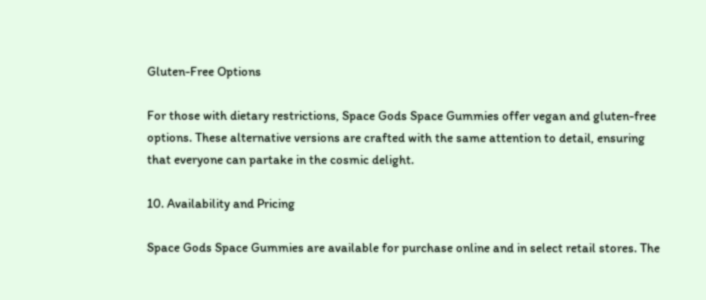Gluten-Free Options

For those with dietary restrictions, Space Gods Space Gummies offer vegan and gluten-free options. These alternative versions are crafted with the same attention to detail, ensuring that everyone can partake in the cosmic delight.

10. Availability and Pricing

Space Gods Space Gummies are available for purchase online and in select retail stores. The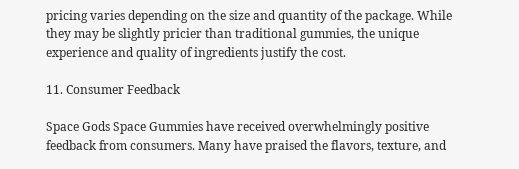pricing varies depending on the size and quantity of the package. While they may be slightly pricier than traditional gummies, the unique experience and quality of ingredients justify the cost.

11. Consumer Feedback

Space Gods Space Gummies have received overwhelmingly positive feedback from consumers. Many have praised the flavors, texture, and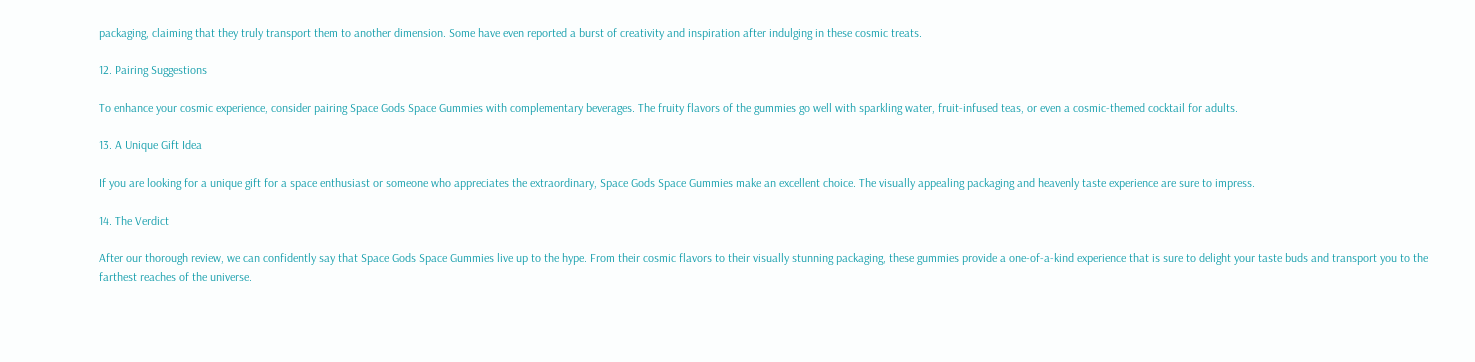packaging, claiming that they truly transport them to another dimension. Some have even reported a burst of creativity and inspiration after indulging in these cosmic treats.

12. Pairing Suggestions

To enhance your cosmic experience, consider pairing Space Gods Space Gummies with complementary beverages. The fruity flavors of the gummies go well with sparkling water, fruit-infused teas, or even a cosmic-themed cocktail for adults.

13. A Unique Gift Idea

If you are looking for a unique gift for a space enthusiast or someone who appreciates the extraordinary, Space Gods Space Gummies make an excellent choice. The visually appealing packaging and heavenly taste experience are sure to impress.

14. The Verdict

After our thorough review, we can confidently say that Space Gods Space Gummies live up to the hype. From their cosmic flavors to their visually stunning packaging, these gummies provide a one-of-a-kind experience that is sure to delight your taste buds and transport you to the farthest reaches of the universe.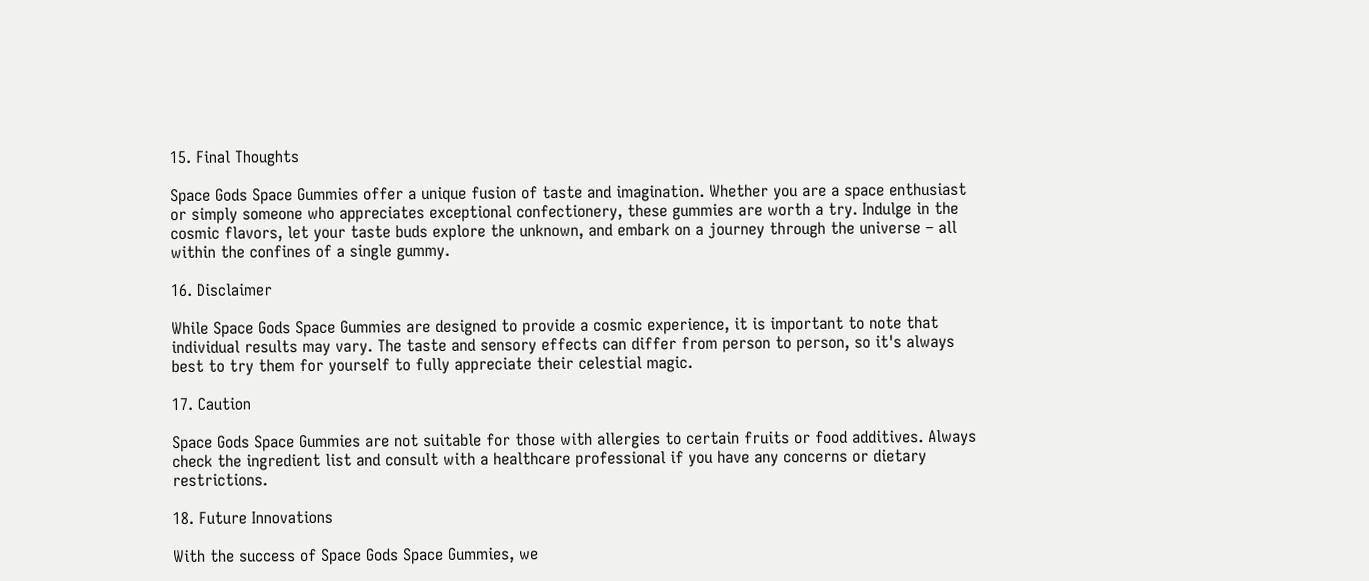15. Final Thoughts

Space Gods Space Gummies offer a unique fusion of taste and imagination. Whether you are a space enthusiast or simply someone who appreciates exceptional confectionery, these gummies are worth a try. Indulge in the cosmic flavors, let your taste buds explore the unknown, and embark on a journey through the universe – all within the confines of a single gummy.

16. Disclaimer

While Space Gods Space Gummies are designed to provide a cosmic experience, it is important to note that individual results may vary. The taste and sensory effects can differ from person to person, so it's always best to try them for yourself to fully appreciate their celestial magic.

17. Caution

Space Gods Space Gummies are not suitable for those with allergies to certain fruits or food additives. Always check the ingredient list and consult with a healthcare professional if you have any concerns or dietary restrictions.

18. Future Innovations

With the success of Space Gods Space Gummies, we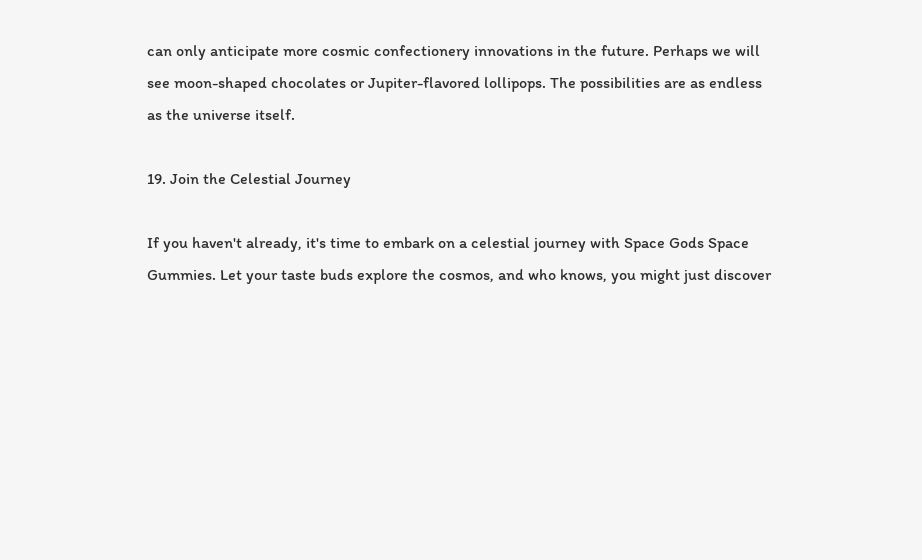can only anticipate more cosmic confectionery innovations in the future. Perhaps we will see moon-shaped chocolates or Jupiter-flavored lollipops. The possibilities are as endless as the universe itself.

19. Join the Celestial Journey

If you haven't already, it's time to embark on a celestial journey with Space Gods Space Gummies. Let your taste buds explore the cosmos, and who knows, you might just discover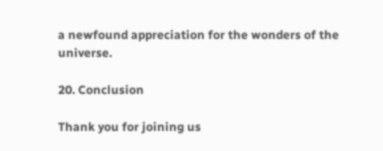a newfound appreciation for the wonders of the universe.

20. Conclusion

Thank you for joining us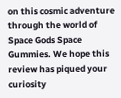on this cosmic adventure through the world of Space Gods Space Gummies. We hope this review has piqued your curiosity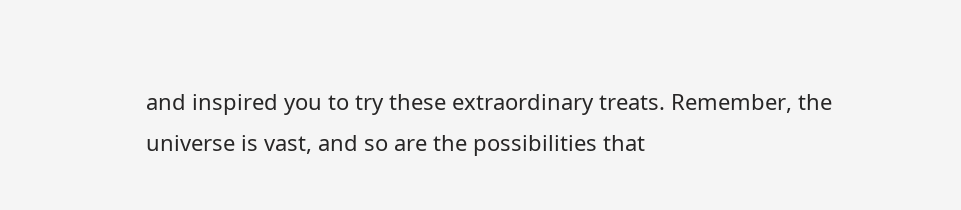and inspired you to try these extraordinary treats. Remember, the universe is vast, and so are the possibilities that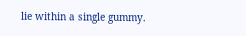lie within a single gummy.